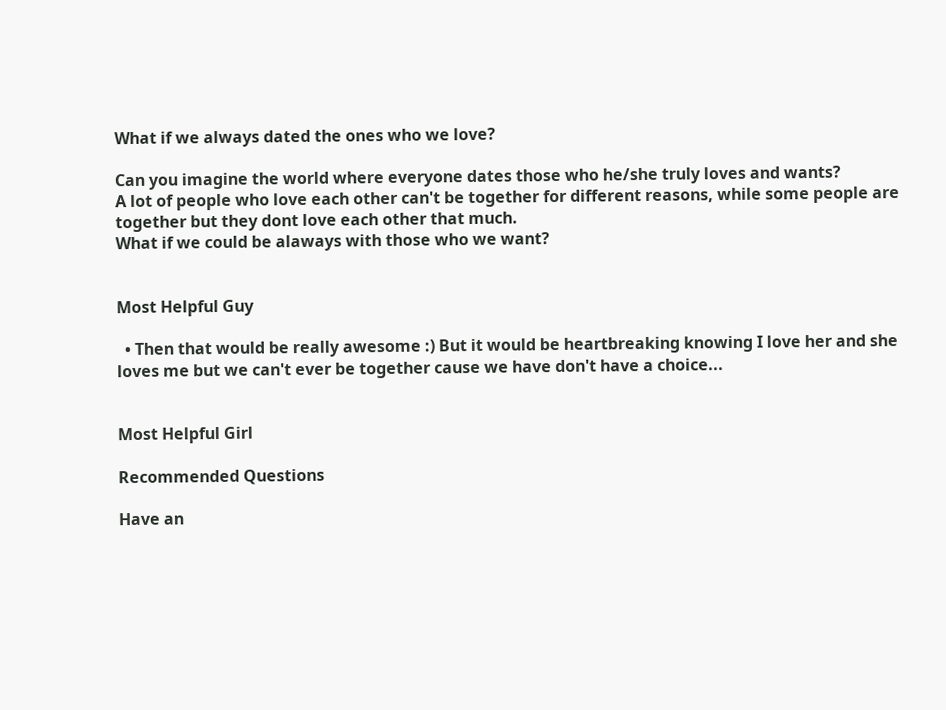What if we always dated the ones who we love?

Can you imagine the world where everyone dates those who he/she truly loves and wants?
A lot of people who love each other can't be together for different reasons, while some people are together but they dont love each other that much.
What if we could be alaways with those who we want?


Most Helpful Guy

  • Then that would be really awesome :) But it would be heartbreaking knowing I love her and she loves me but we can't ever be together cause we have don't have a choice...


Most Helpful Girl

Recommended Questions

Have an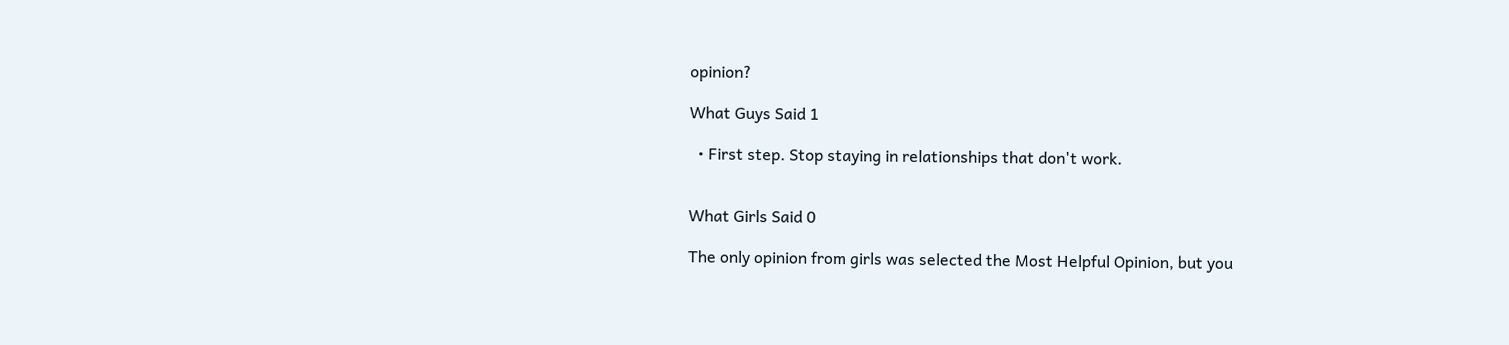opinion?

What Guys Said 1

  • First step. Stop staying in relationships that don't work.


What Girls Said 0

The only opinion from girls was selected the Most Helpful Opinion, but you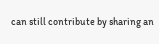can still contribute by sharing an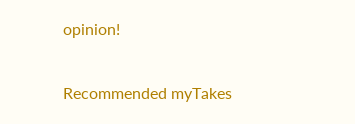opinion!

Recommended myTakes